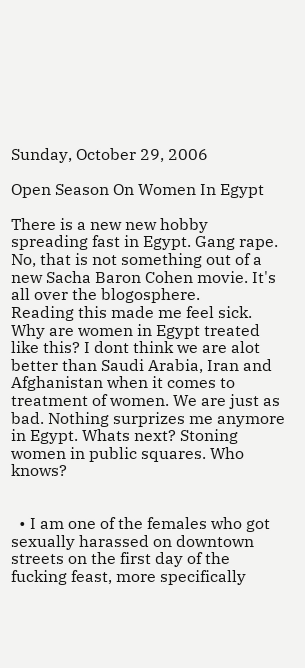Sunday, October 29, 2006

Open Season On Women In Egypt

There is a new new hobby spreading fast in Egypt. Gang rape. No, that is not something out of a new Sacha Baron Cohen movie. It's all over the blogosphere.
Reading this made me feel sick. Why are women in Egypt treated like this? I dont think we are alot better than Saudi Arabia, Iran and Afghanistan when it comes to treatment of women. We are just as bad. Nothing surprizes me anymore in Egypt. Whats next? Stoning women in public squares. Who knows?


  • I am one of the females who got sexually harassed on downtown streets on the first day of the fucking feast, more specifically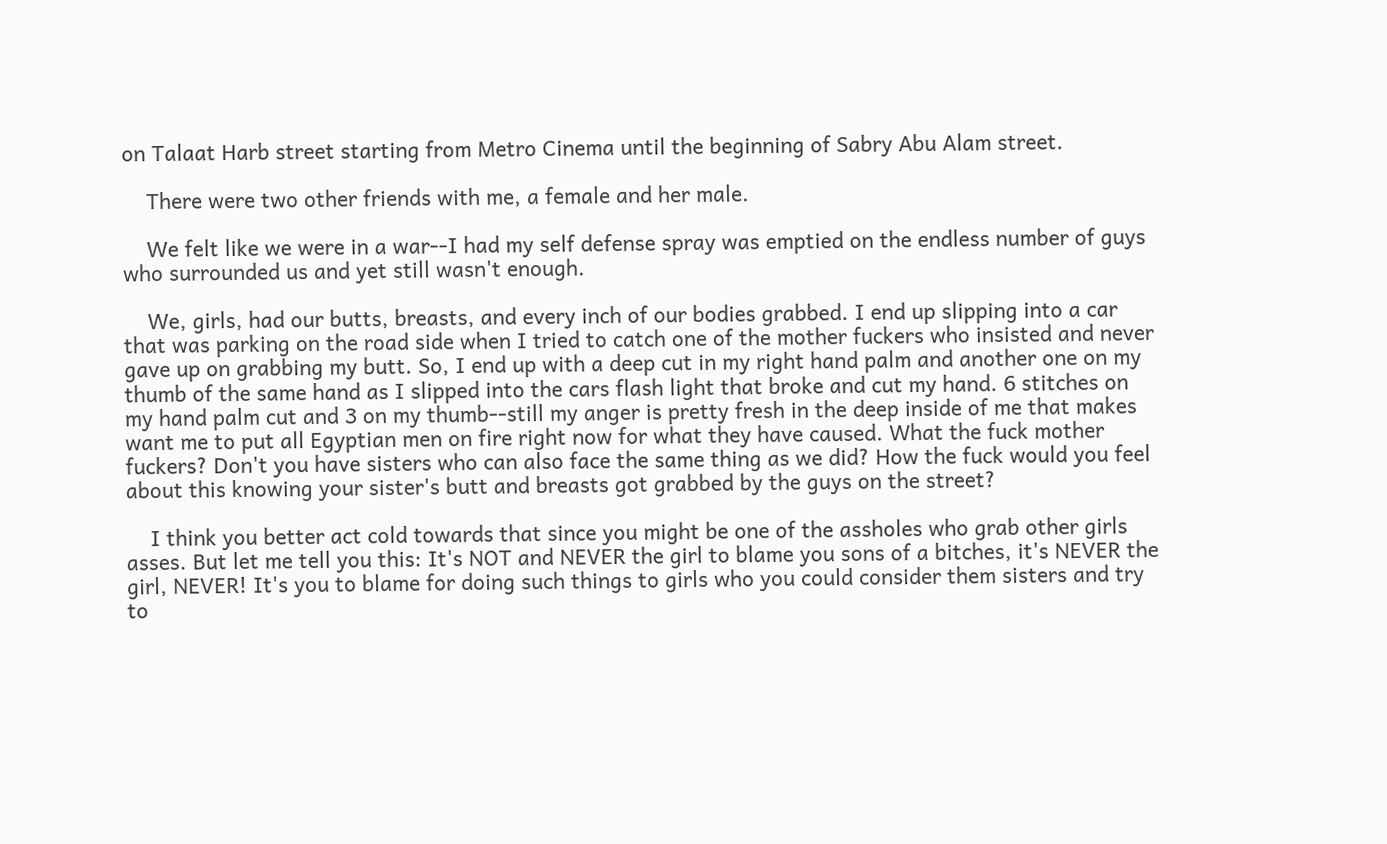on Talaat Harb street starting from Metro Cinema until the beginning of Sabry Abu Alam street.

    There were two other friends with me, a female and her male.

    We felt like we were in a war--I had my self defense spray was emptied on the endless number of guys who surrounded us and yet still wasn't enough.

    We, girls, had our butts, breasts, and every inch of our bodies grabbed. I end up slipping into a car that was parking on the road side when I tried to catch one of the mother fuckers who insisted and never gave up on grabbing my butt. So, I end up with a deep cut in my right hand palm and another one on my thumb of the same hand as I slipped into the cars flash light that broke and cut my hand. 6 stitches on my hand palm cut and 3 on my thumb--still my anger is pretty fresh in the deep inside of me that makes want me to put all Egyptian men on fire right now for what they have caused. What the fuck mother fuckers? Don't you have sisters who can also face the same thing as we did? How the fuck would you feel about this knowing your sister's butt and breasts got grabbed by the guys on the street?

    I think you better act cold towards that since you might be one of the assholes who grab other girls asses. But let me tell you this: It's NOT and NEVER the girl to blame you sons of a bitches, it's NEVER the girl, NEVER! It's you to blame for doing such things to girls who you could consider them sisters and try to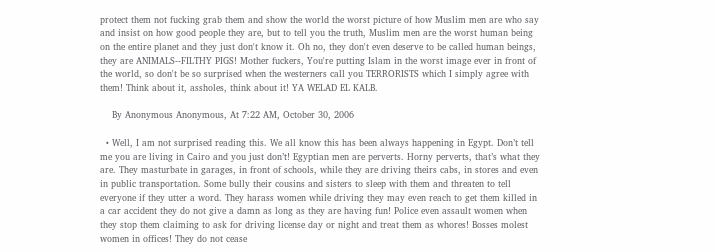protect them not fucking grab them and show the world the worst picture of how Muslim men are who say and insist on how good people they are, but to tell you the truth, Muslim men are the worst human being on the entire planet and they just don't know it. Oh no, they don't even deserve to be called human beings, they are ANIMALS--FILTHY PIGS! Mother fuckers, You're putting Islam in the worst image ever in front of the world, so don't be so surprised when the westerners call you TERRORISTS which I simply agree with them! Think about it, assholes, think about it! YA WELAD EL KALB.

    By Anonymous Anonymous, At 7:22 AM, October 30, 2006

  • Well, I am not surprised reading this. We all know this has been always happening in Egypt. Don’t tell me you are living in Cairo and you just don’t! Egyptian men are perverts. Horny perverts, that’s what they are. They masturbate in garages, in front of schools, while they are driving theirs cabs, in stores and even in public transportation. Some bully their cousins and sisters to sleep with them and threaten to tell everyone if they utter a word. They harass women while driving they may even reach to get them killed in a car accident they do not give a damn as long as they are having fun! Police even assault women when they stop them claiming to ask for driving license day or night and treat them as whores! Bosses molest women in offices! They do not cease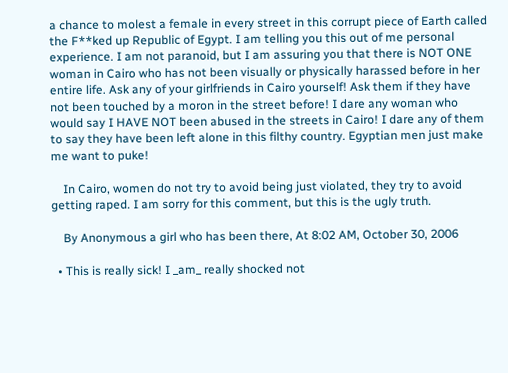a chance to molest a female in every street in this corrupt piece of Earth called the F**ked up Republic of Egypt. I am telling you this out of me personal experience. I am not paranoid, but I am assuring you that there is NOT ONE woman in Cairo who has not been visually or physically harassed before in her entire life. Ask any of your girlfriends in Cairo yourself! Ask them if they have not been touched by a moron in the street before! I dare any woman who would say I HAVE NOT been abused in the streets in Cairo! I dare any of them to say they have been left alone in this filthy country. Egyptian men just make me want to puke!

    In Cairo, women do not try to avoid being just violated, they try to avoid getting raped. I am sorry for this comment, but this is the ugly truth.

    By Anonymous a girl who has been there, At 8:02 AM, October 30, 2006

  • This is really sick! I _am_ really shocked not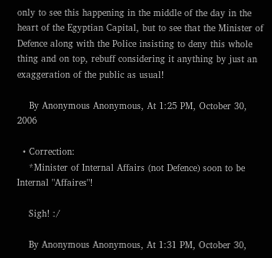only to see this happening in the middle of the day in the heart of the Egyptian Capital, but to see that the Minister of Defence along with the Police insisting to deny this whole thing and on top, rebuff considering it anything by just an exaggeration of the public as usual!

    By Anonymous Anonymous, At 1:25 PM, October 30, 2006

  • Correction:
    *Minister of Internal Affairs (not Defence) soon to be Internal "Affaires"!

    Sigh! :/

    By Anonymous Anonymous, At 1:31 PM, October 30,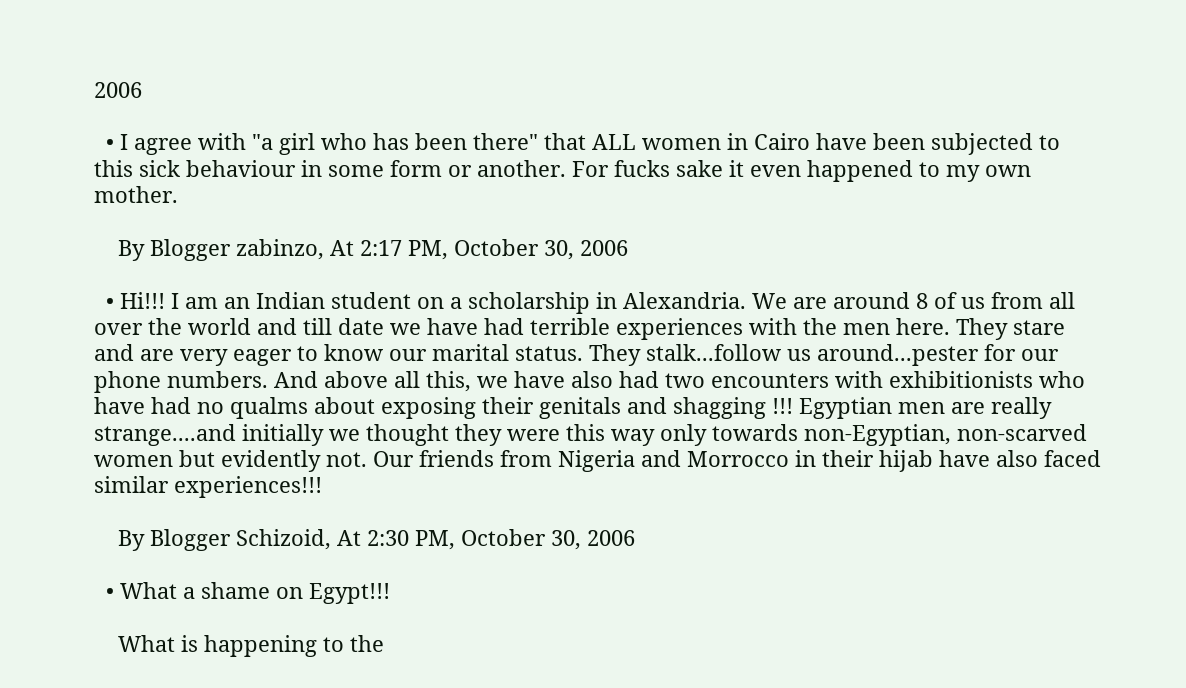2006

  • I agree with "a girl who has been there" that ALL women in Cairo have been subjected to this sick behaviour in some form or another. For fucks sake it even happened to my own mother.

    By Blogger zabinzo, At 2:17 PM, October 30, 2006

  • Hi!!! I am an Indian student on a scholarship in Alexandria. We are around 8 of us from all over the world and till date we have had terrible experiences with the men here. They stare and are very eager to know our marital status. They stalk...follow us around...pester for our phone numbers. And above all this, we have also had two encounters with exhibitionists who have had no qualms about exposing their genitals and shagging !!! Egyptian men are really strange....and initially we thought they were this way only towards non-Egyptian, non-scarved women but evidently not. Our friends from Nigeria and Morrocco in their hijab have also faced similar experiences!!!

    By Blogger Schizoid, At 2:30 PM, October 30, 2006

  • What a shame on Egypt!!!

    What is happening to the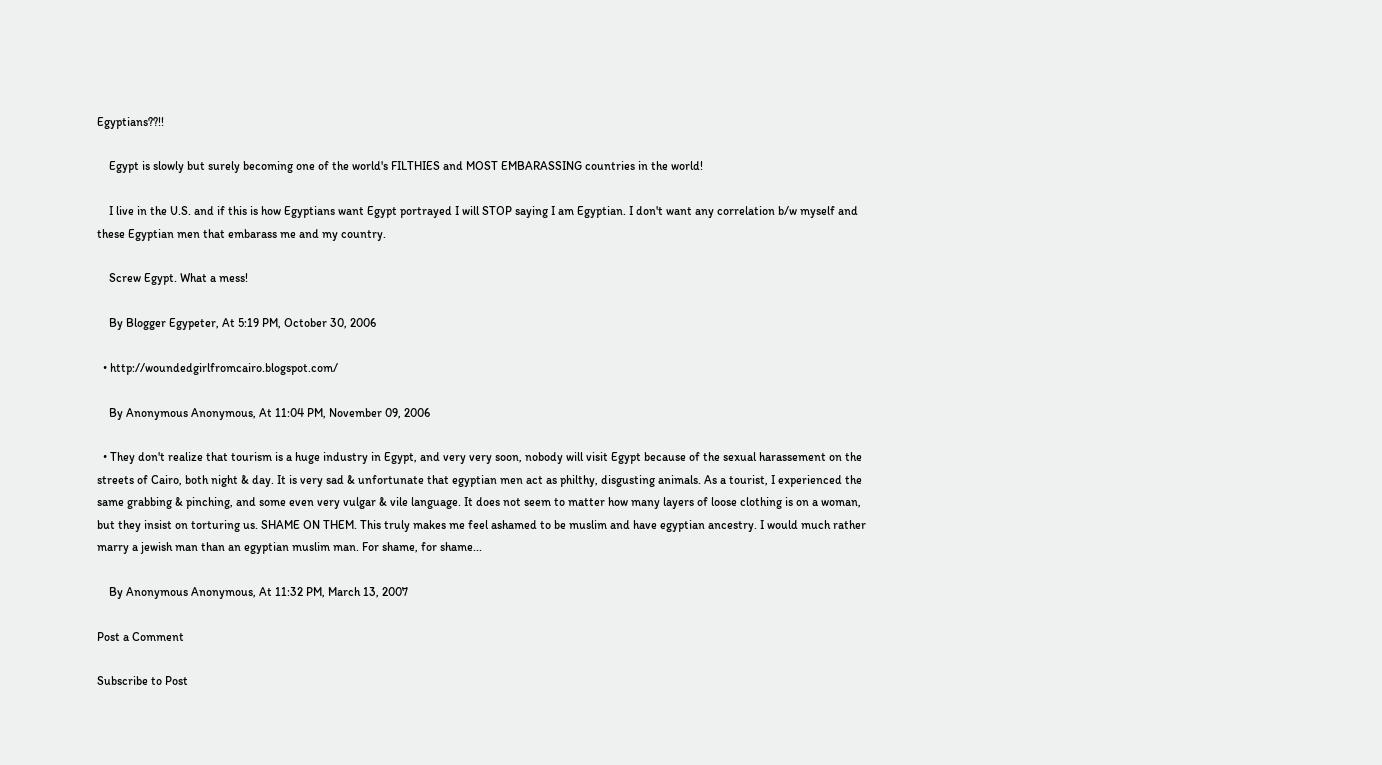Egyptians??!!

    Egypt is slowly but surely becoming one of the world's FILTHIES and MOST EMBARASSING countries in the world!

    I live in the U.S. and if this is how Egyptians want Egypt portrayed I will STOP saying I am Egyptian. I don't want any correlation b/w myself and these Egyptian men that embarass me and my country.

    Screw Egypt. What a mess!

    By Blogger Egypeter, At 5:19 PM, October 30, 2006

  • http://woundedgirlfromcairo.blogspot.com/

    By Anonymous Anonymous, At 11:04 PM, November 09, 2006

  • They don't realize that tourism is a huge industry in Egypt, and very very soon, nobody will visit Egypt because of the sexual harassement on the streets of Cairo, both night & day. It is very sad & unfortunate that egyptian men act as philthy, disgusting animals. As a tourist, I experienced the same grabbing & pinching, and some even very vulgar & vile language. It does not seem to matter how many layers of loose clothing is on a woman, but they insist on torturing us. SHAME ON THEM. This truly makes me feel ashamed to be muslim and have egyptian ancestry. I would much rather marry a jewish man than an egyptian muslim man. For shame, for shame...

    By Anonymous Anonymous, At 11:32 PM, March 13, 2007

Post a Comment

Subscribe to Post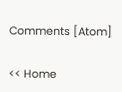Comments [Atom]

<< Home